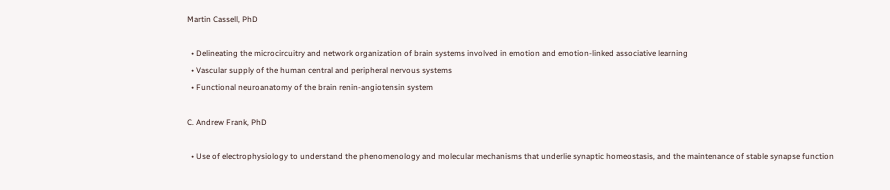Martin Cassell, PhD

  • Delineating the microcircuitry and network organization of brain systems involved in emotion and emotion-linked associative learning
  • Vascular supply of the human central and peripheral nervous systems
  • Functional neuroanatomy of the brain renin-angiotensin system

C. Andrew Frank, PhD

  • Use of electrophysiology to understand the phenomenology and molecular mechanisms that underlie synaptic homeostasis, and the maintenance of stable synapse function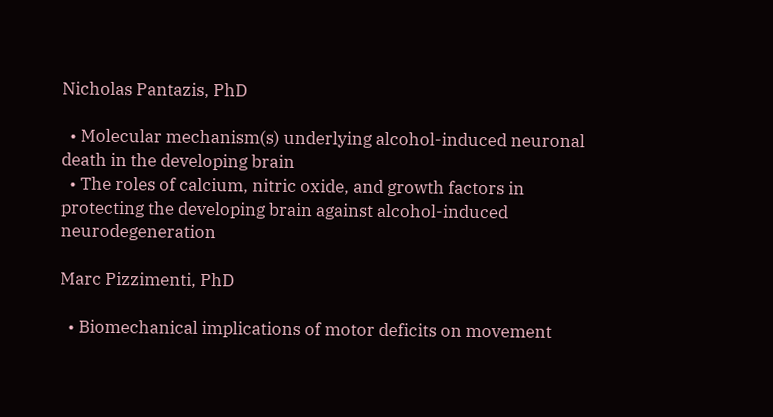Nicholas Pantazis, PhD

  • Molecular mechanism(s) underlying alcohol-induced neuronal death in the developing brain
  • The roles of calcium, nitric oxide, and growth factors in protecting the developing brain against alcohol-induced neurodegeneration

Marc Pizzimenti, PhD

  • Biomechanical implications of motor deficits on movement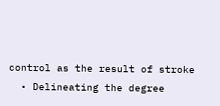control as the result of stroke
  • Delineating the degree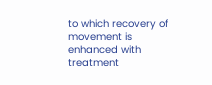to which recovery of movement is enhanced with treatment